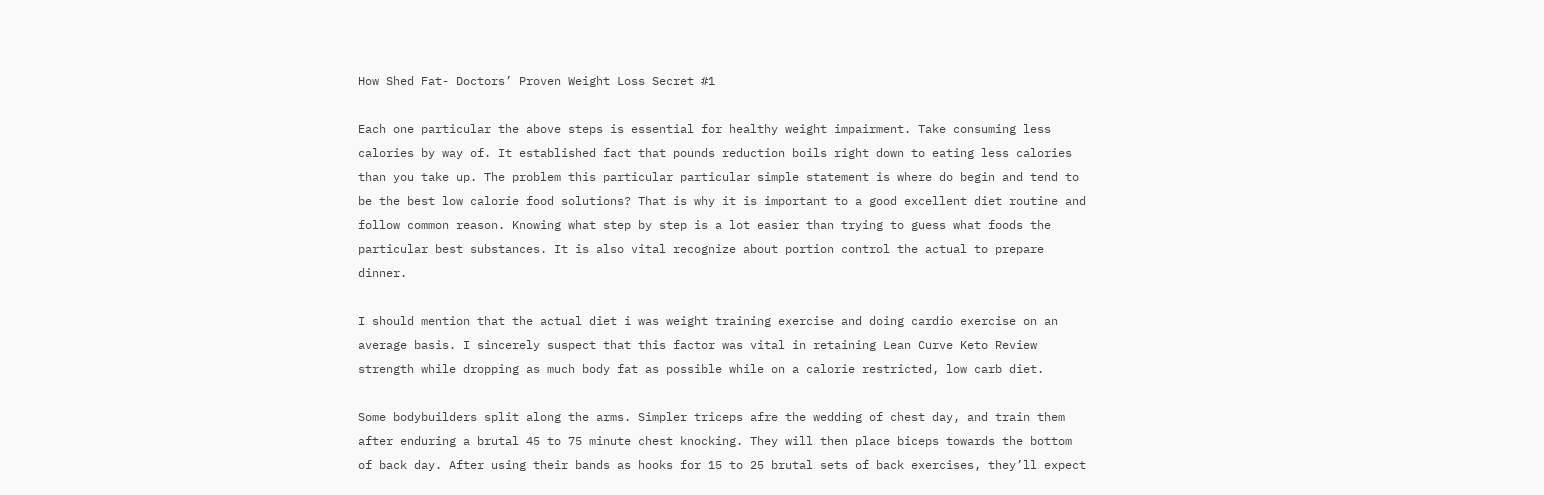How Shed Fat- Doctors’ Proven Weight Loss Secret #1

Each one particular the above steps is essential for healthy weight impairment. Take consuming less calories by way of. It established fact that pounds reduction boils right down to eating less calories than you take up. The problem this particular particular simple statement is where do begin and tend to be the best low calorie food solutions? That is why it is important to a good excellent diet routine and follow common reason. Knowing what step by step is a lot easier than trying to guess what foods the particular best substances. It is also vital recognize about portion control the actual to prepare dinner.

I should mention that the actual diet i was weight training exercise and doing cardio exercise on an average basis. I sincerely suspect that this factor was vital in retaining Lean Curve Keto Review strength while dropping as much body fat as possible while on a calorie restricted, low carb diet.

Some bodybuilders split along the arms. Simpler triceps afre the wedding of chest day, and train them after enduring a brutal 45 to 75 minute chest knocking. They will then place biceps towards the bottom of back day. After using their bands as hooks for 15 to 25 brutal sets of back exercises, they’ll expect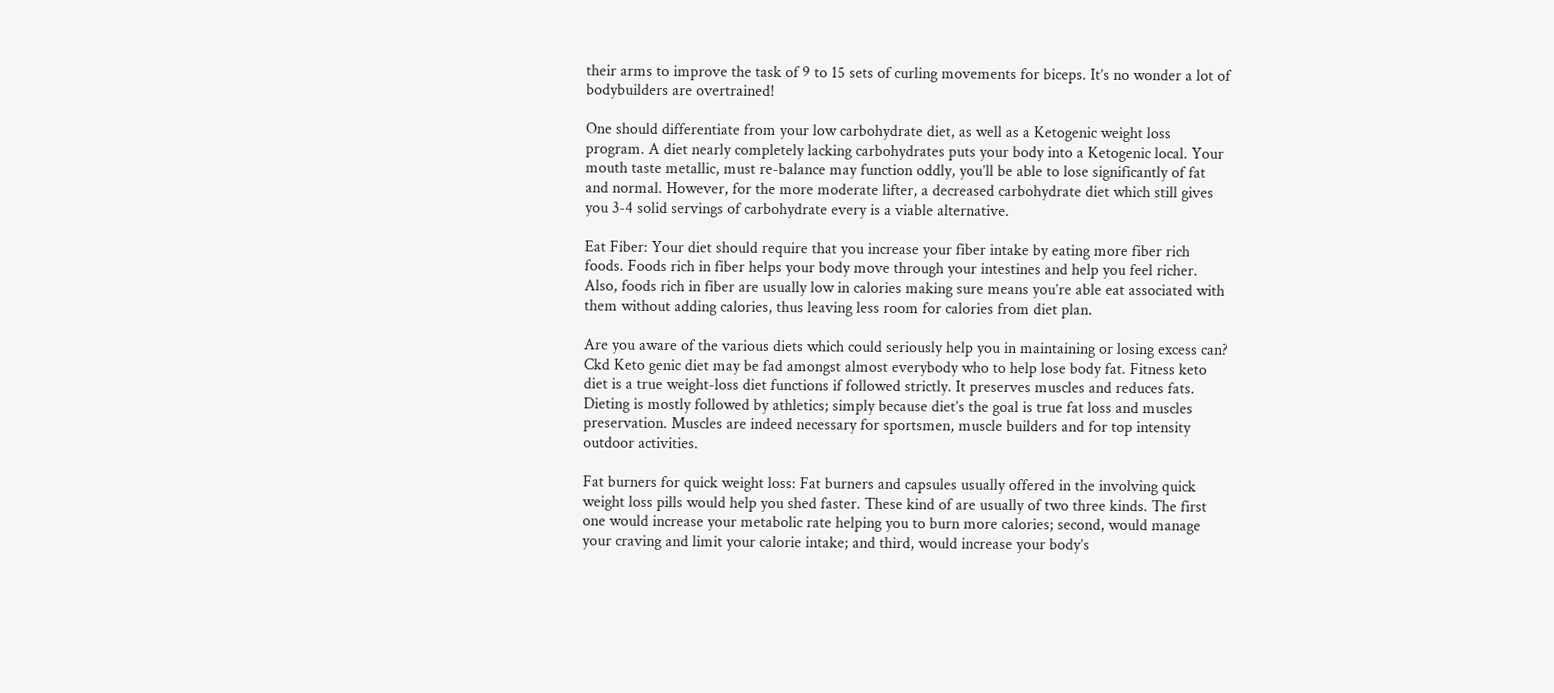their arms to improve the task of 9 to 15 sets of curling movements for biceps. It’s no wonder a lot of bodybuilders are overtrained!

One should differentiate from your low carbohydrate diet, as well as a Ketogenic weight loss program. A diet nearly completely lacking carbohydrates puts your body into a Ketogenic local. Your mouth taste metallic, must re-balance may function oddly, you’ll be able to lose significantly of fat and normal. However, for the more moderate lifter, a decreased carbohydrate diet which still gives you 3-4 solid servings of carbohydrate every is a viable alternative.

Eat Fiber: Your diet should require that you increase your fiber intake by eating more fiber rich foods. Foods rich in fiber helps your body move through your intestines and help you feel richer. Also, foods rich in fiber are usually low in calories making sure means you’re able eat associated with them without adding calories, thus leaving less room for calories from diet plan.

Are you aware of the various diets which could seriously help you in maintaining or losing excess can? Ckd Keto genic diet may be fad amongst almost everybody who to help lose body fat. Fitness keto diet is a true weight-loss diet functions if followed strictly. It preserves muscles and reduces fats. Dieting is mostly followed by athletics; simply because diet’s the goal is true fat loss and muscles preservation. Muscles are indeed necessary for sportsmen, muscle builders and for top intensity outdoor activities.

Fat burners for quick weight loss: Fat burners and capsules usually offered in the involving quick weight loss pills would help you shed faster. These kind of are usually of two three kinds. The first one would increase your metabolic rate helping you to burn more calories; second, would manage your craving and limit your calorie intake; and third, would increase your body’s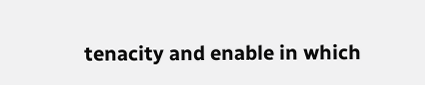tenacity and enable in which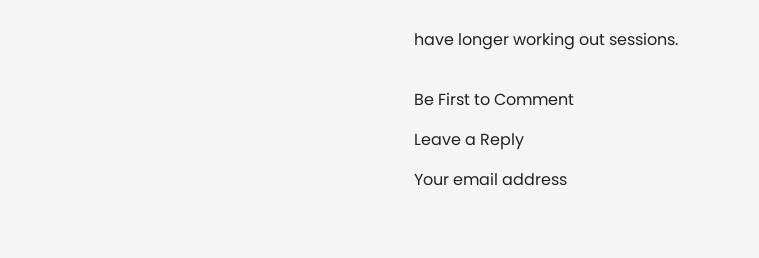have longer working out sessions.


Be First to Comment

Leave a Reply

Your email address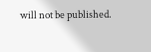will not be published.